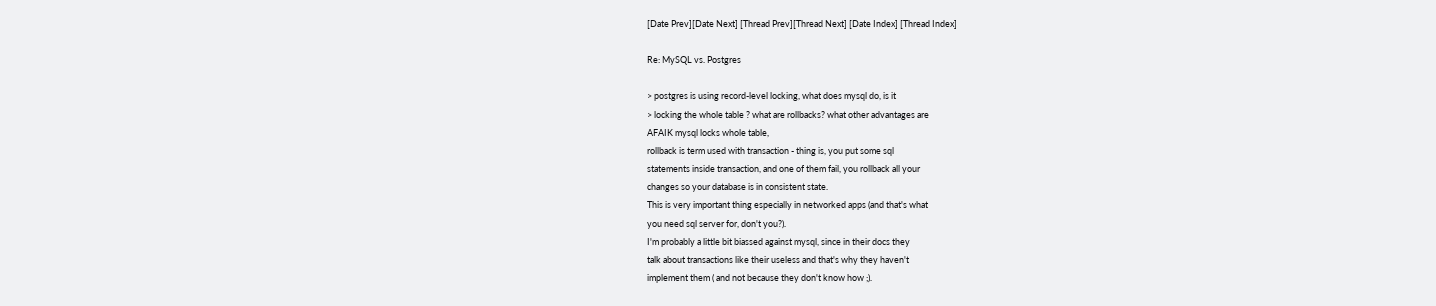[Date Prev][Date Next] [Thread Prev][Thread Next] [Date Index] [Thread Index]

Re: MySQL vs. Postgres

> postgres is using record-level locking, what does mysql do, is it
> locking the whole table ? what are rollbacks? what other advantages are
AFAIK mysql locks whole table,
rollback is term used with transaction - thing is, you put some sql
statements inside transaction, and one of them fail, you rollback all your
changes so your database is in consistent state.
This is very important thing especially in networked apps (and that's what
you need sql server for, don't you?).
I'm probably a little bit biassed against mysql, since in their docs they
talk about transactions like their useless and that's why they haven't
implement them ( and not because they don't know how ;).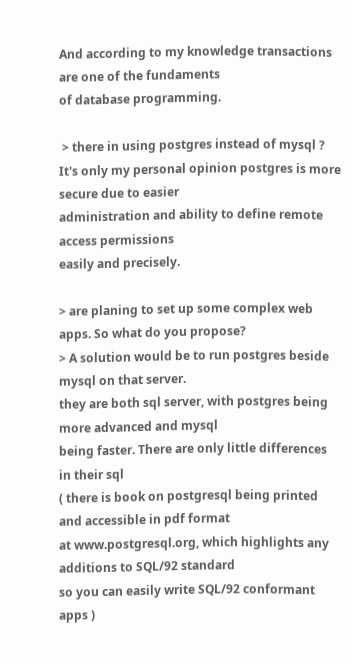And according to my knowledge transactions are one of the fundaments
of database programming.

 > there in using postgres instead of mysql ?
It's only my personal opinion postgres is more secure due to easier
administration and ability to define remote access permissions
easily and precisely.

> are planing to set up some complex web apps. So what do you propose?
> A solution would be to run postgres beside mysql on that server.
they are both sql server, with postgres being more advanced and mysql
being faster. There are only little differences in their sql
( there is book on postgresql being printed and accessible in pdf format
at www.postgresql.org, which highlights any additions to SQL/92 standard
so you can easily write SQL/92 conformant apps )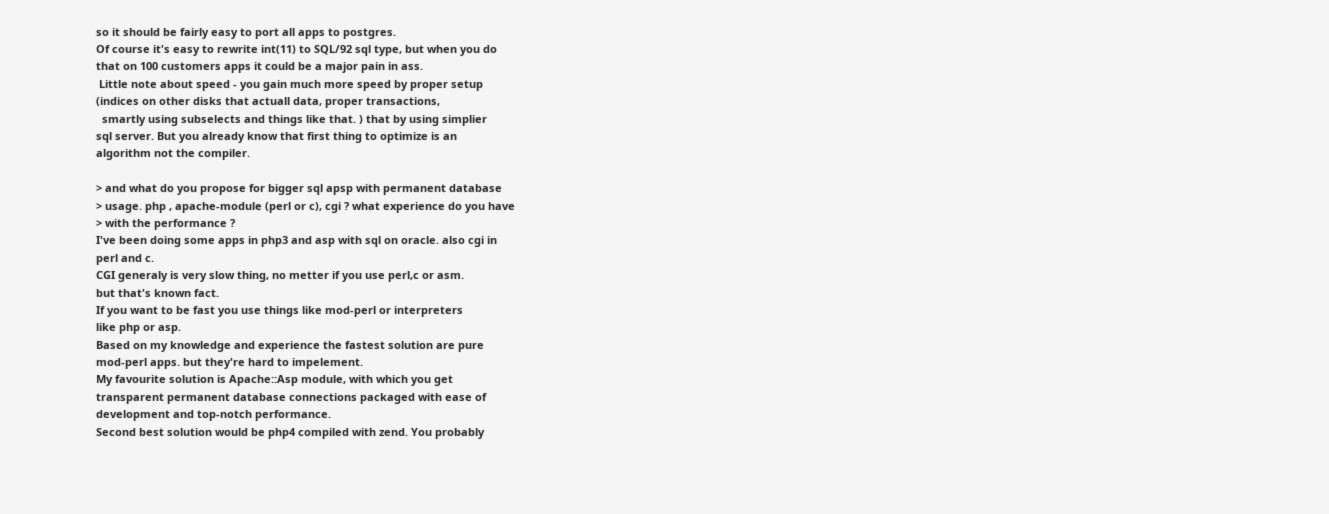so it should be fairly easy to port all apps to postgres.
Of course it's easy to rewrite int(11) to SQL/92 sql type, but when you do
that on 100 customers apps it could be a major pain in ass.
 Little note about speed - you gain much more speed by proper setup
(indices on other disks that actuall data, proper transactions,
  smartly using subselects and things like that. ) that by using simplier
sql server. But you already know that first thing to optimize is an
algorithm not the compiler.

> and what do you propose for bigger sql apsp with permanent database
> usage. php , apache-module (perl or c), cgi ? what experience do you have
> with the performance ?
I've been doing some apps in php3 and asp with sql on oracle. also cgi in
perl and c.
CGI generaly is very slow thing, no metter if you use perl,c or asm.
but that's known fact.
If you want to be fast you use things like mod-perl or interpreters
like php or asp.
Based on my knowledge and experience the fastest solution are pure
mod-perl apps. but they're hard to impelement.
My favourite solution is Apache::Asp module, with which you get
transparent permanent database connections packaged with ease of
development and top-notch performance.
Second best solution would be php4 compiled with zend. You probably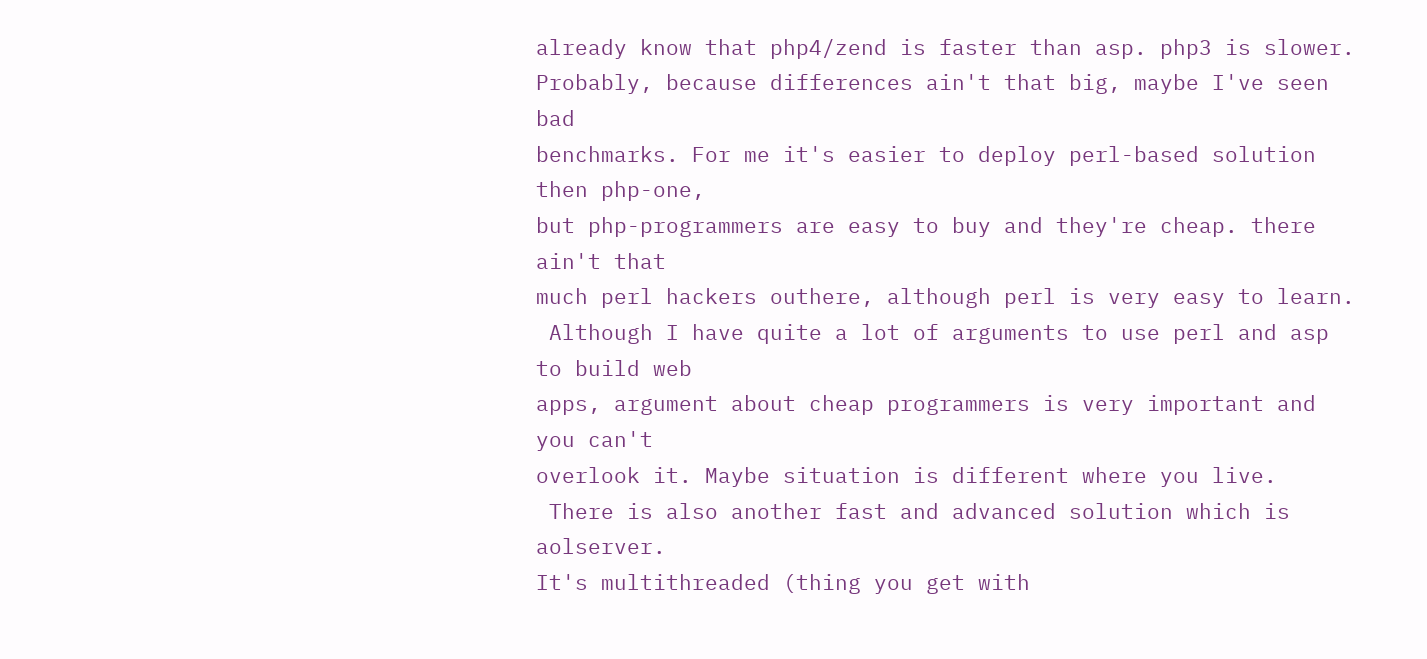already know that php4/zend is faster than asp. php3 is slower.
Probably, because differences ain't that big, maybe I've seen bad
benchmarks. For me it's easier to deploy perl-based solution then php-one,
but php-programmers are easy to buy and they're cheap. there ain't that
much perl hackers outhere, although perl is very easy to learn.
 Although I have quite a lot of arguments to use perl and asp to build web
apps, argument about cheap programmers is very important and you can't
overlook it. Maybe situation is different where you live.
 There is also another fast and advanced solution which is aolserver.
It's multithreaded (thing you get with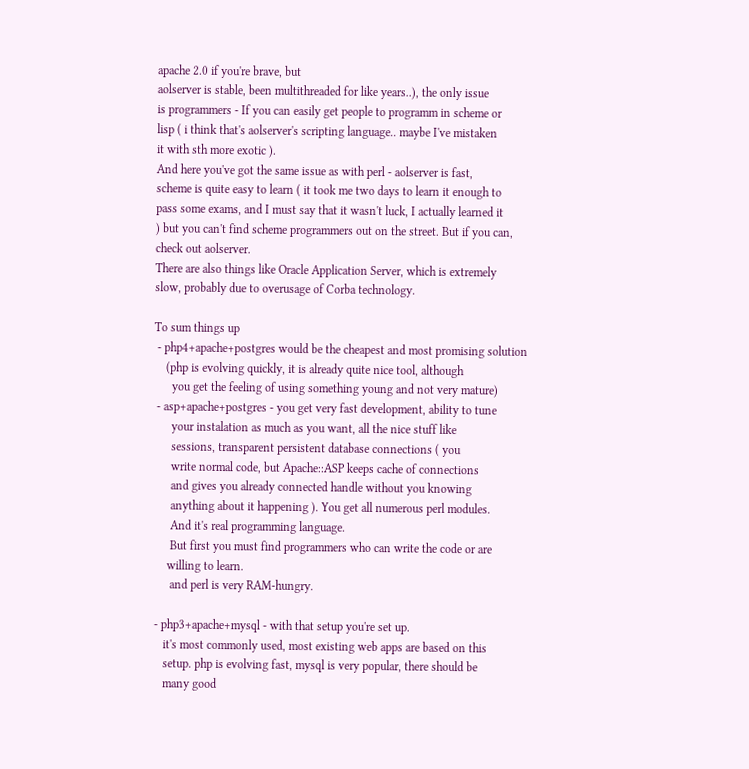apache 2.0 if you're brave, but
aolserver is stable, been multithreaded for like years..), the only issue
is programmers - If you can easily get people to programm in scheme or
lisp ( i think that's aolserver's scripting language.. maybe I've mistaken
it with sth more exotic ).
And here you've got the same issue as with perl - aolserver is fast,
scheme is quite easy to learn ( it took me two days to learn it enough to
pass some exams, and I must say that it wasn't luck, I actually learned it
) but you can't find scheme programmers out on the street. But if you can,
check out aolserver.
There are also things like Oracle Application Server, which is extremely
slow, probably due to overusage of Corba technology.

To sum things up
 - php4+apache+postgres would be the cheapest and most promising solution
    (php is evolving quickly, it is already quite nice tool, although
      you get the feeling of using something young and not very mature)
 - asp+apache+postgres - you get very fast development, ability to tune
      your instalation as much as you want, all the nice stuff like
      sessions, transparent persistent database connections ( you
      write normal code, but Apache::ASP keeps cache of connections
      and gives you already connected handle without you knowing
      anything about it happening ). You get all numerous perl modules.
      And it's real programming language.
      But first you must find programmers who can write the code or are
     willing to learn.
      and perl is very RAM-hungry.

 - php3+apache+mysql - with that setup you're set up.
    it's most commonly used, most existing web apps are based on this
    setup. php is evolving fast, mysql is very popular, there should be
    many good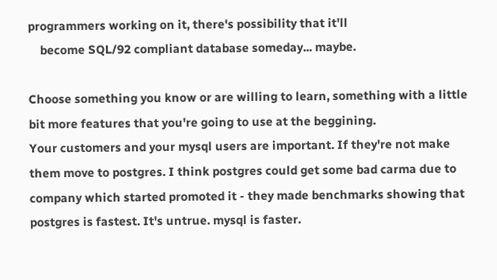programmers working on it, there's possibility that it'll
    become SQL/92 compliant database someday... maybe.

Choose something you know or are willing to learn, something with a little
bit more features that you're going to use at the beggining.
Your customers and your mysql users are important. If they're not make
them move to postgres. I think postgres could get some bad carma due to
company which started promoted it - they made benchmarks showing that
postgres is fastest. It's untrue. mysql is faster.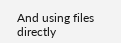And using files directly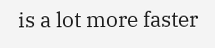is a lot more faster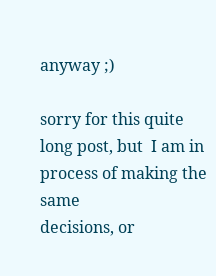anyway ;)

sorry for this quite long post, but  I am in process of making the same
decisions, or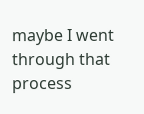maybe I went through that process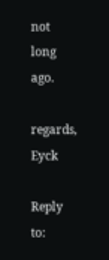not long ago.

regards, Eyck

Reply to: